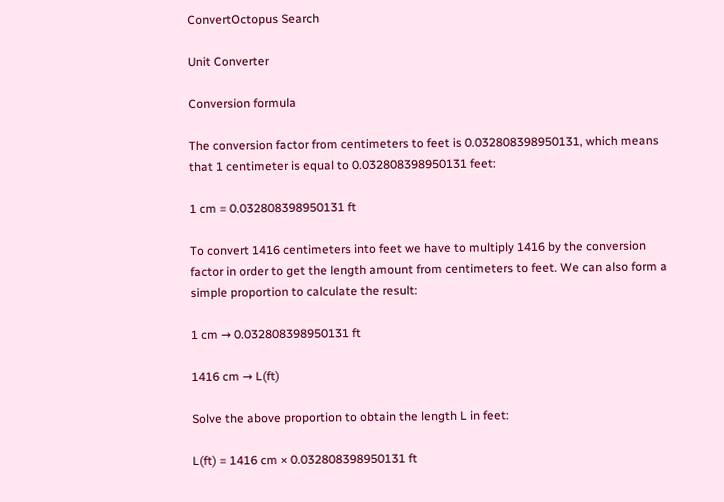ConvertOctopus Search

Unit Converter

Conversion formula

The conversion factor from centimeters to feet is 0.032808398950131, which means that 1 centimeter is equal to 0.032808398950131 feet:

1 cm = 0.032808398950131 ft

To convert 1416 centimeters into feet we have to multiply 1416 by the conversion factor in order to get the length amount from centimeters to feet. We can also form a simple proportion to calculate the result:

1 cm → 0.032808398950131 ft

1416 cm → L(ft)

Solve the above proportion to obtain the length L in feet:

L(ft) = 1416 cm × 0.032808398950131 ft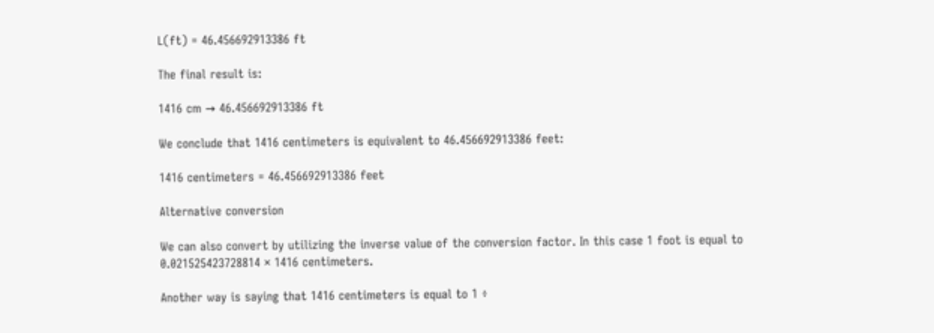L(ft) = 46.456692913386 ft

The final result is:

1416 cm → 46.456692913386 ft

We conclude that 1416 centimeters is equivalent to 46.456692913386 feet:

1416 centimeters = 46.456692913386 feet

Alternative conversion

We can also convert by utilizing the inverse value of the conversion factor. In this case 1 foot is equal to 0.021525423728814 × 1416 centimeters.

Another way is saying that 1416 centimeters is equal to 1 ÷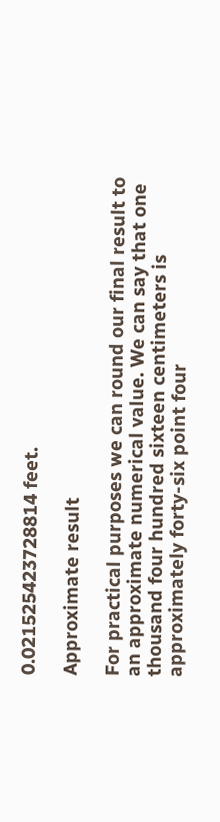0.021525423728814 feet.

Approximate result

For practical purposes we can round our final result to an approximate numerical value. We can say that one thousand four hundred sixteen centimeters is approximately forty-six point four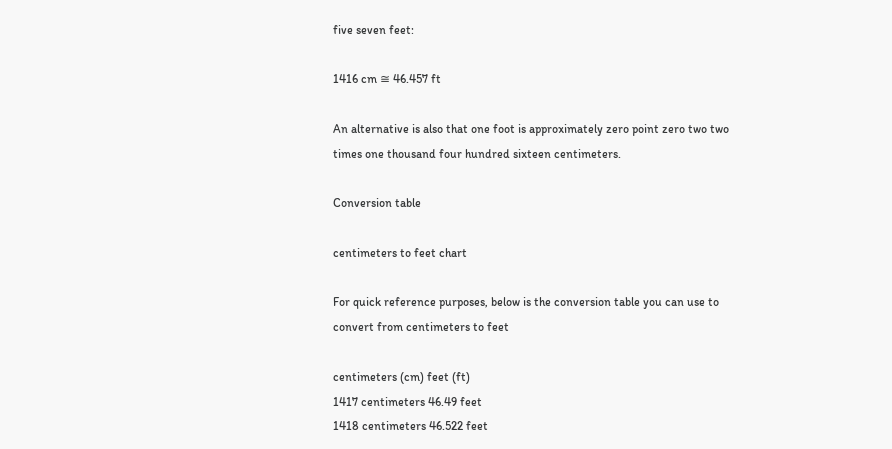five seven feet:

1416 cm ≅ 46.457 ft

An alternative is also that one foot is approximately zero point zero two two times one thousand four hundred sixteen centimeters.

Conversion table

centimeters to feet chart

For quick reference purposes, below is the conversion table you can use to convert from centimeters to feet

centimeters (cm) feet (ft)
1417 centimeters 46.49 feet
1418 centimeters 46.522 feet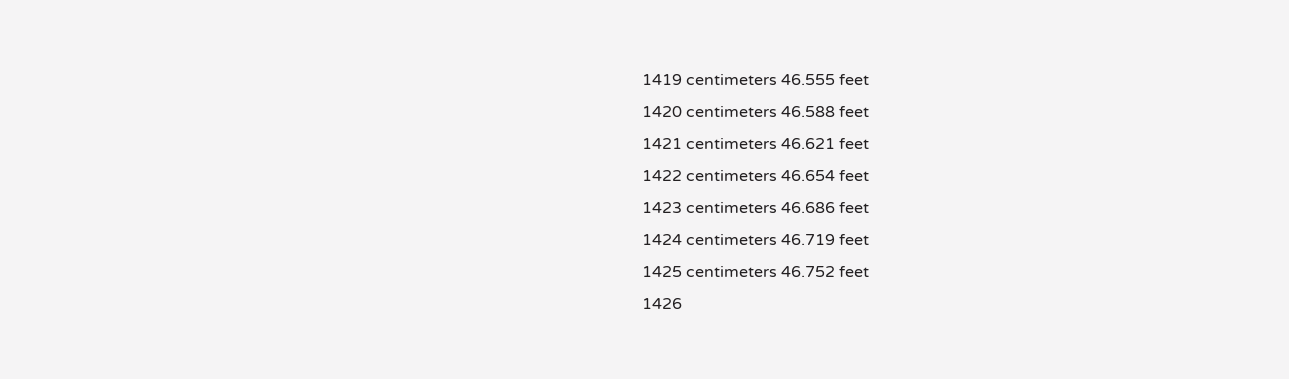1419 centimeters 46.555 feet
1420 centimeters 46.588 feet
1421 centimeters 46.621 feet
1422 centimeters 46.654 feet
1423 centimeters 46.686 feet
1424 centimeters 46.719 feet
1425 centimeters 46.752 feet
1426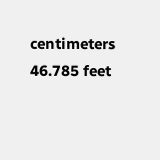centimeters 46.785 feet